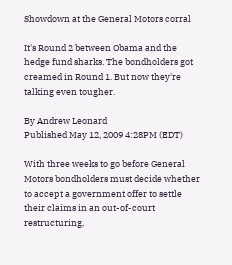Showdown at the General Motors corral

It's Round 2 between Obama and the hedge fund sharks. The bondholders got creamed in Round 1. But now they're talking even tougher.

By Andrew Leonard
Published May 12, 2009 4:28PM (EDT)

With three weeks to go before General Motors bondholders must decide whether to accept a government offer to settle their claims in an out-of-court restructuring,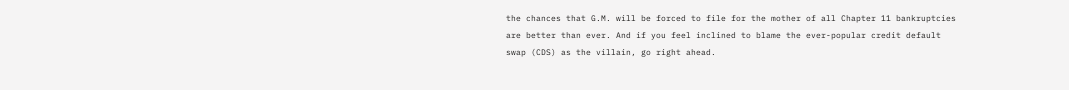the chances that G.M. will be forced to file for the mother of all Chapter 11 bankruptcies are better than ever. And if you feel inclined to blame the ever-popular credit default swap (CDS) as the villain, go right ahead.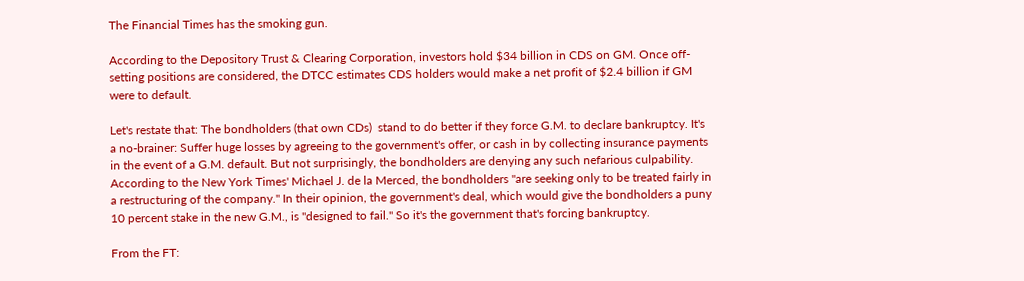The Financial Times has the smoking gun.

According to the Depository Trust & Clearing Corporation, investors hold $34 billion in CDS on GM. Once off-setting positions are considered, the DTCC estimates CDS holders would make a net profit of $2.4 billion if GM were to default.

Let's restate that: The bondholders (that own CDs)  stand to do better if they force G.M. to declare bankruptcy. It's a no-brainer: Suffer huge losses by agreeing to the government's offer, or cash in by collecting insurance payments in the event of a G.M. default. But not surprisingly, the bondholders are denying any such nefarious culpability. According to the New York Times' Michael J. de la Merced, the bondholders "are seeking only to be treated fairly in a restructuring of the company." In their opinion, the government's deal, which would give the bondholders a puny 10 percent stake in the new G.M., is "designed to fail." So it's the government that's forcing bankruptcy.

From the FT: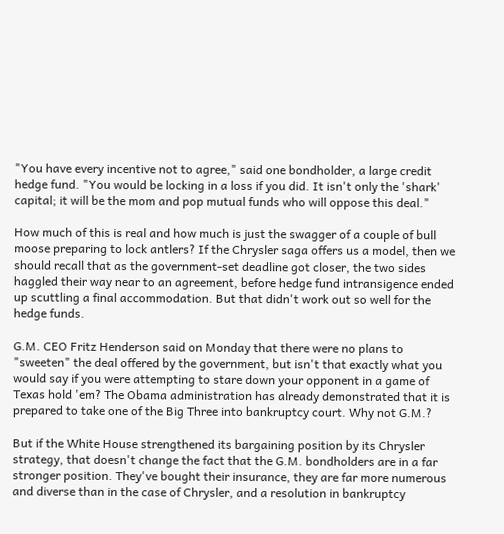"You have every incentive not to agree," said one bondholder, a large credit hedge fund. "You would be locking in a loss if you did. It isn't only the 'shark' capital; it will be the mom and pop mutual funds who will oppose this deal."

How much of this is real and how much is just the swagger of a couple of bull moose preparing to lock antlers? If the Chrysler saga offers us a model, then we should recall that as the government-set deadline got closer, the two sides haggled their way near to an agreement, before hedge fund intransigence ended up scuttling a final accommodation. But that didn't work out so well for the hedge funds.

G.M. CEO Fritz Henderson said on Monday that there were no plans to "sweeten" the deal offered by the government, but isn't that exactly what you would say if you were attempting to stare down your opponent in a game of Texas hold 'em? The Obama administration has already demonstrated that it is prepared to take one of the Big Three into bankruptcy court. Why not G.M.?

But if the White House strengthened its bargaining position by its Chrysler strategy, that doesn't change the fact that the G.M. bondholders are in a far stronger position. They've bought their insurance, they are far more numerous and diverse than in the case of Chrysler, and a resolution in bankruptcy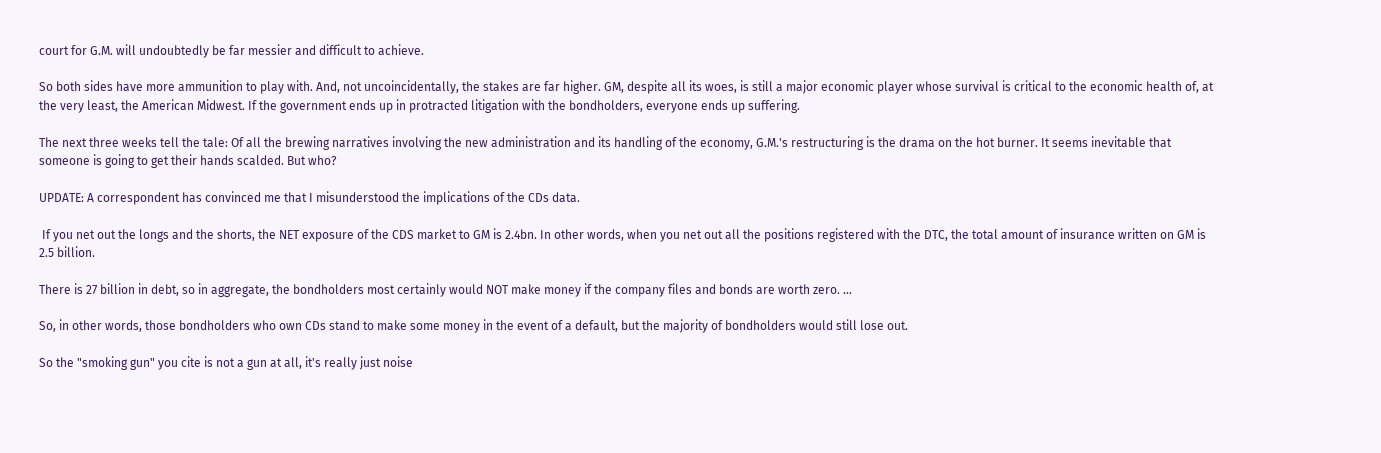court for G.M. will undoubtedly be far messier and difficult to achieve.

So both sides have more ammunition to play with. And, not uncoincidentally, the stakes are far higher. GM, despite all its woes, is still a major economic player whose survival is critical to the economic health of, at the very least, the American Midwest. If the government ends up in protracted litigation with the bondholders, everyone ends up suffering.

The next three weeks tell the tale: Of all the brewing narratives involving the new administration and its handling of the economy, G.M.'s restructuring is the drama on the hot burner. It seems inevitable that someone is going to get their hands scalded. But who?

UPDATE: A correspondent has convinced me that I misunderstood the implications of the CDs data.

 If you net out the longs and the shorts, the NET exposure of the CDS market to GM is 2.4bn. In other words, when you net out all the positions registered with the DTC, the total amount of insurance written on GM is 2.5 billion.

There is 27 billion in debt, so in aggregate, the bondholders most certainly would NOT make money if the company files and bonds are worth zero. ...

So, in other words, those bondholders who own CDs stand to make some money in the event of a default, but the majority of bondholders would still lose out.

So the "smoking gun" you cite is not a gun at all, it's really just noise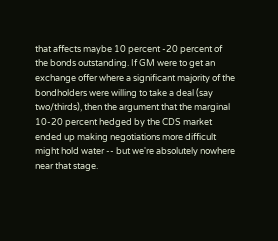that affects maybe 10 percent -20 percent of the bonds outstanding. If GM were to get an exchange offer where a significant majority of the bondholders were willing to take a deal (say two/thirds), then the argument that the marginal 10-20 percent hedged by the CDS market ended up making negotiations more difficult might hold water -- but we're absolutely nowhere near that stage.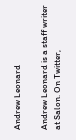Andrew Leonard

Andrew Leonard is a staff writer at Salon. On Twitter,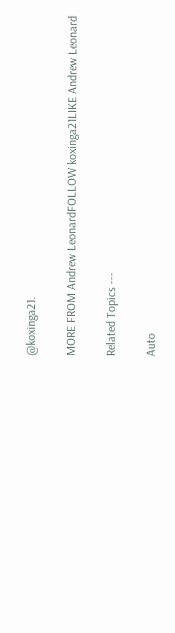@koxinga21.

MORE FROM Andrew LeonardFOLLOW koxinga21LIKE Andrew Leonard

Related Topics ---

Auto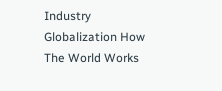Industry Globalization How The World Works